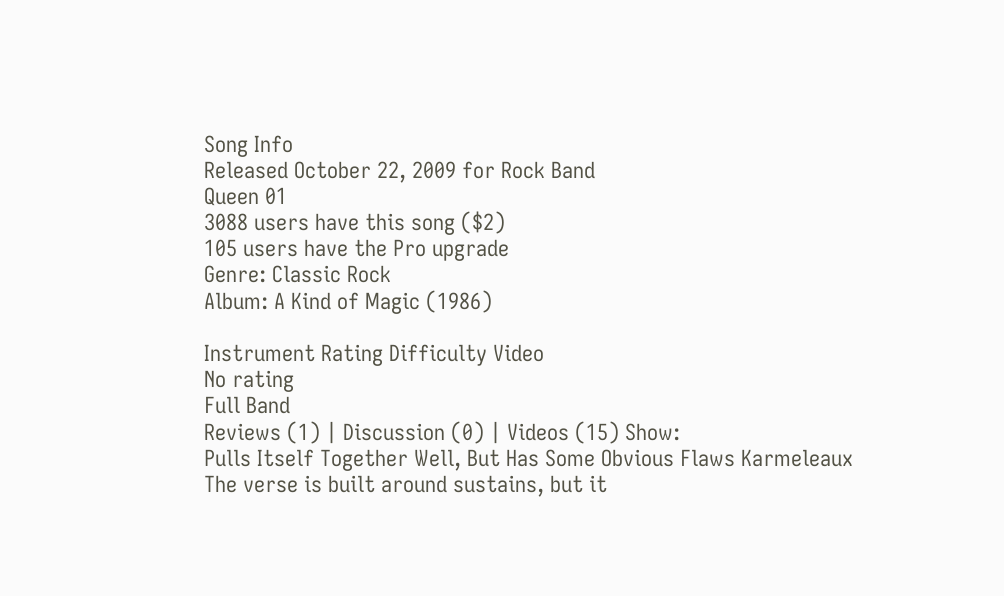Song Info
Released October 22, 2009 for Rock Band
Queen 01
3088 users have this song ($2)
105 users have the Pro upgrade
Genre: Classic Rock
Album: A Kind of Magic (1986)

Instrument Rating Difficulty Video
No rating
Full Band
Reviews (1) | Discussion (0) | Videos (15) Show:
Pulls Itself Together Well, But Has Some Obvious Flaws Karmeleaux
The verse is built around sustains, but it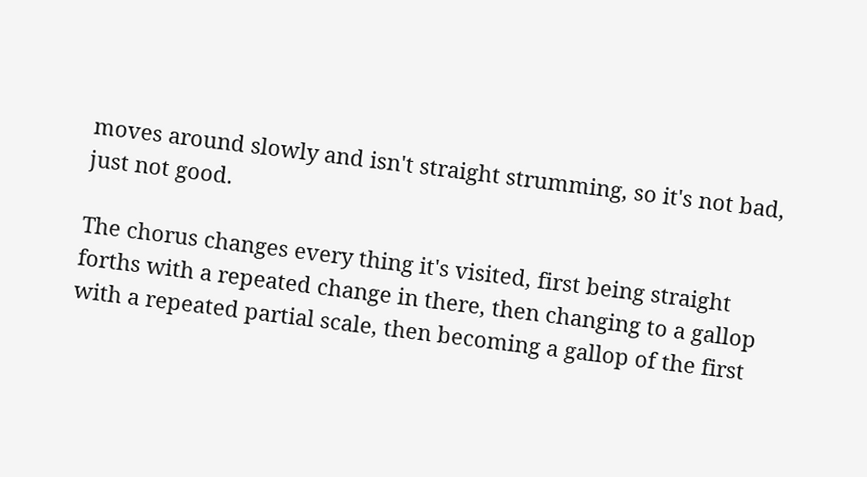moves around slowly and isn't straight strumming, so it's not bad, just not good.

The chorus changes every thing it's visited, first being straight forths with a repeated change in there, then changing to a gallop with a repeated partial scale, then becoming a gallop of the first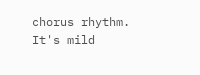chorus rhythm. It's mild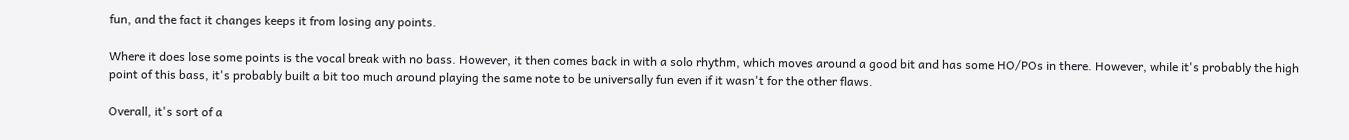fun, and the fact it changes keeps it from losing any points.

Where it does lose some points is the vocal break with no bass. However, it then comes back in with a solo rhythm, which moves around a good bit and has some HO/POs in there. However, while it's probably the high point of this bass, it's probably built a bit too much around playing the same note to be universally fun even if it wasn't for the other flaws.

Overall, it's sort of a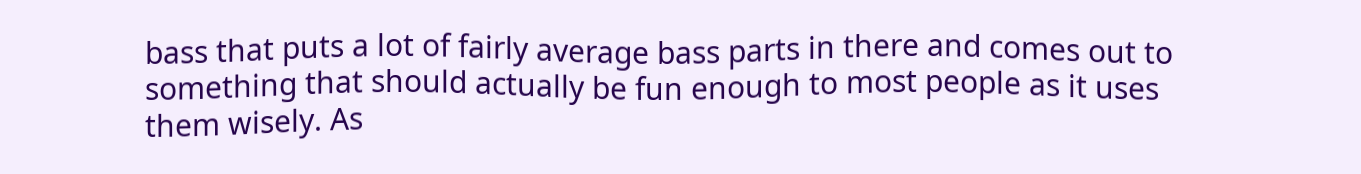bass that puts a lot of fairly average bass parts in there and comes out to something that should actually be fun enough to most people as it uses them wisely. As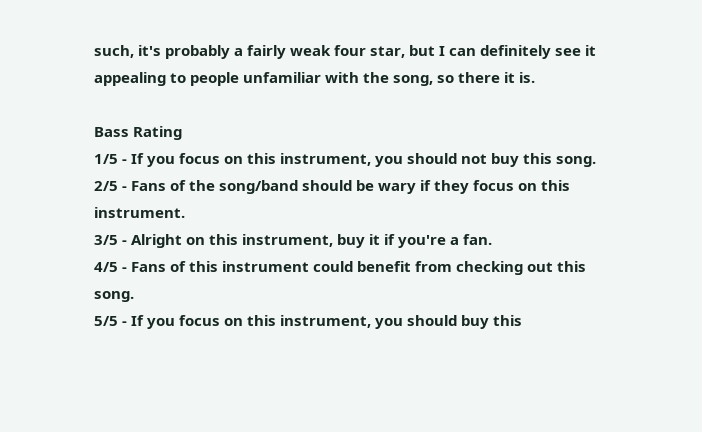such, it's probably a fairly weak four star, but I can definitely see it appealing to people unfamiliar with the song, so there it is.

Bass Rating
1/5 - If you focus on this instrument, you should not buy this song.
2/5 - Fans of the song/band should be wary if they focus on this instrument.
3/5 - Alright on this instrument, buy it if you're a fan.
4/5 - Fans of this instrument could benefit from checking out this song.
5/5 - If you focus on this instrument, you should buy this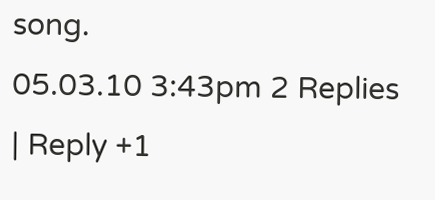song.
05.03.10 3:43pm 2 Replies | Reply +1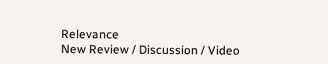Relevance
New Review / Discussion / Video